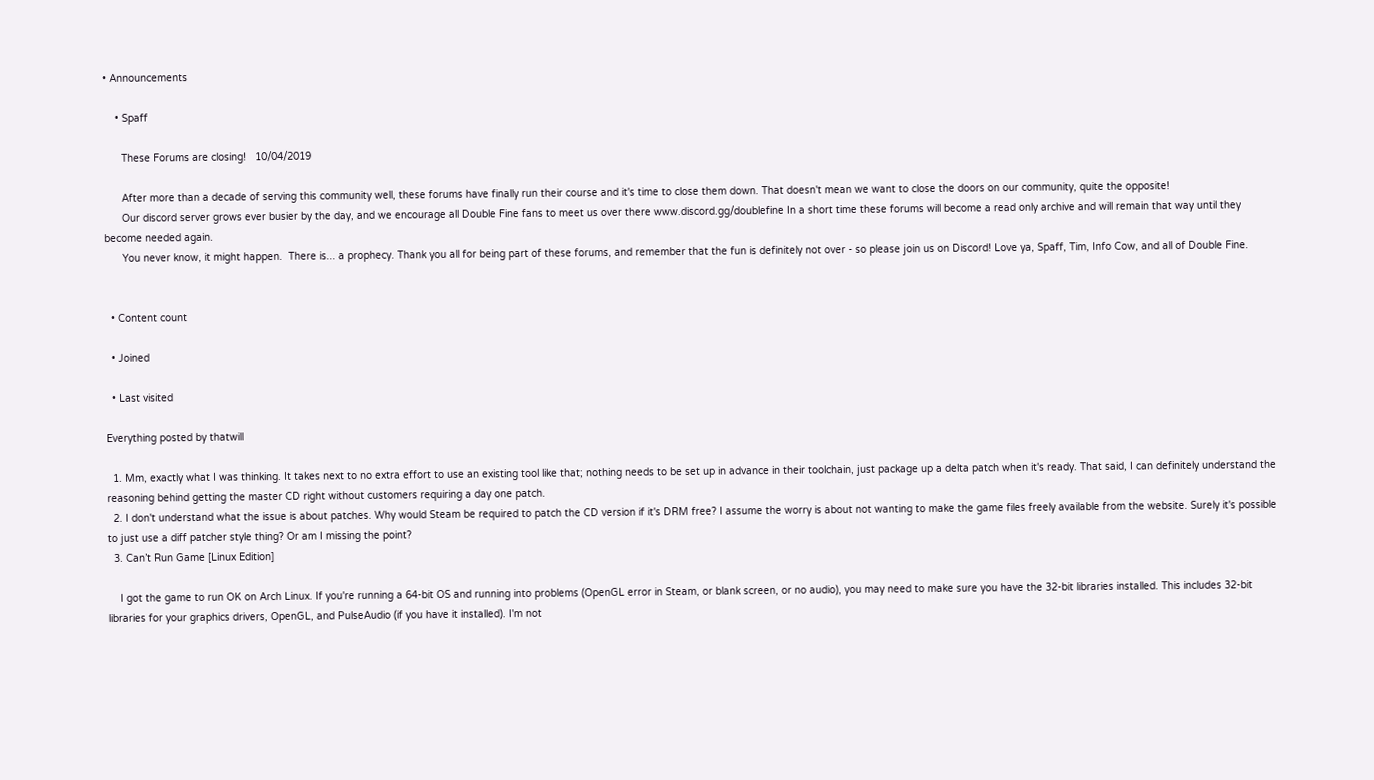• Announcements

    • Spaff

      These Forums are closing!   10/04/2019

      After more than a decade of serving this community well, these forums have finally run their course and it's time to close them down. That doesn't mean we want to close the doors on our community, quite the opposite!
      Our discord server grows ever busier by the day, and we encourage all Double Fine fans to meet us over there www.discord.gg/doublefine In a short time these forums will become a read only archive and will remain that way until they become needed again.
      You never know, it might happen.  There is... a prophecy. Thank you all for being part of these forums, and remember that the fun is definitely not over - so please join us on Discord! Love ya, Spaff, Tim, Info Cow, and all of Double Fine.


  • Content count

  • Joined

  • Last visited

Everything posted by thatwill

  1. Mm, exactly what I was thinking. It takes next to no extra effort to use an existing tool like that; nothing needs to be set up in advance in their toolchain, just package up a delta patch when it's ready. That said, I can definitely understand the reasoning behind getting the master CD right without customers requiring a day one patch.
  2. I don't understand what the issue is about patches. Why would Steam be required to patch the CD version if it's DRM free? I assume the worry is about not wanting to make the game files freely available from the website. Surely it's possible to just use a diff patcher style thing? Or am I missing the point?
  3. Can’t Run Game [Linux Edition]

    I got the game to run OK on Arch Linux. If you're running a 64-bit OS and running into problems (OpenGL error in Steam, or blank screen, or no audio), you may need to make sure you have the 32-bit libraries installed. This includes 32-bit libraries for your graphics drivers, OpenGL, and PulseAudio (if you have it installed). I'm not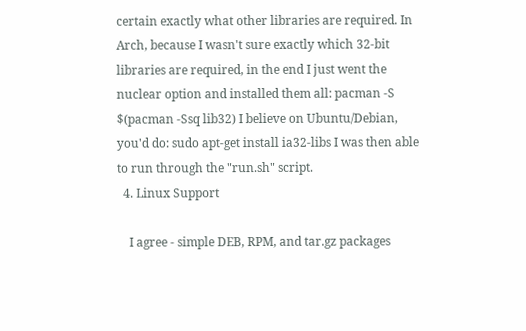certain exactly what other libraries are required. In Arch, because I wasn't sure exactly which 32-bit libraries are required, in the end I just went the nuclear option and installed them all: pacman -S $(pacman -Ssq lib32) I believe on Ubuntu/Debian, you'd do: sudo apt-get install ia32-libs I was then able to run through the "run.sh" script.
  4. Linux Support

    I agree - simple DEB, RPM, and tar.gz packages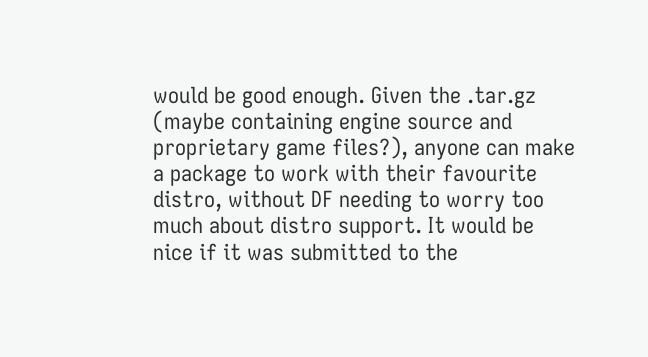would be good enough. Given the .tar.gz (maybe containing engine source and proprietary game files?), anyone can make a package to work with their favourite distro, without DF needing to worry too much about distro support. It would be nice if it was submitted to the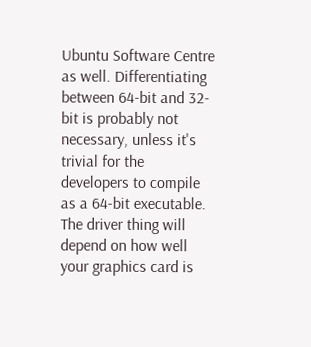Ubuntu Software Centre as well. Differentiating between 64-bit and 32-bit is probably not necessary, unless it's trivial for the developers to compile as a 64-bit executable. The driver thing will depend on how well your graphics card is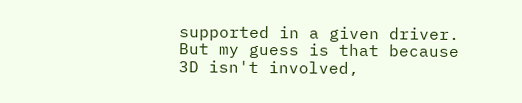supported in a given driver. But my guess is that because 3D isn't involved,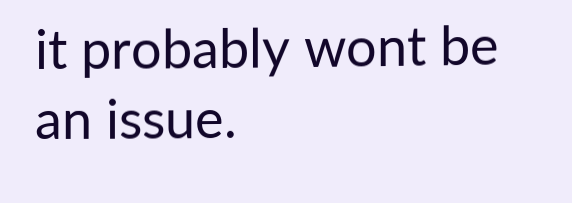it probably wont be an issue.